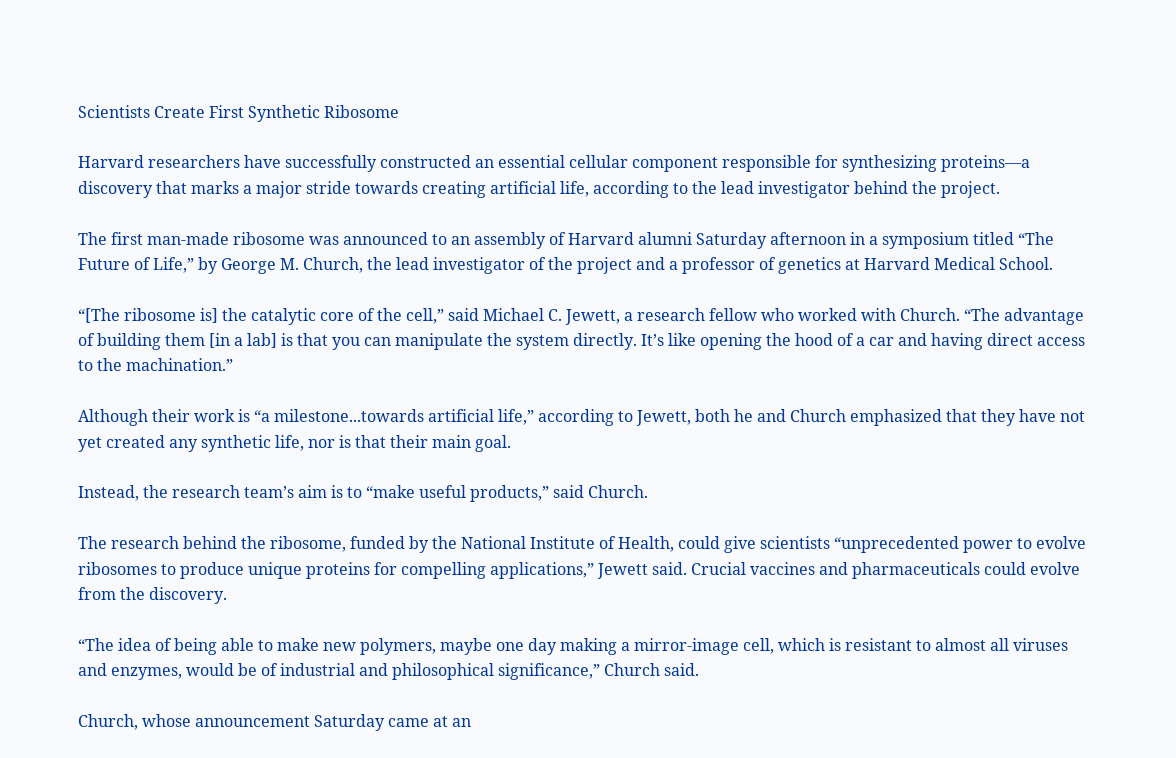Scientists Create First Synthetic Ribosome

Harvard researchers have successfully constructed an essential cellular component responsible for synthesizing proteins—a discovery that marks a major stride towards creating artificial life, according to the lead investigator behind the project.

The first man-made ribosome was announced to an assembly of Harvard alumni Saturday afternoon in a symposium titled “The Future of Life,” by George M. Church, the lead investigator of the project and a professor of genetics at Harvard Medical School.

“[The ribosome is] the catalytic core of the cell,” said Michael C. Jewett, a research fellow who worked with Church. “The advantage of building them [in a lab] is that you can manipulate the system directly. It’s like opening the hood of a car and having direct access to the machination.”

Although their work is “a milestone...towards artificial life,” according to Jewett, both he and Church emphasized that they have not yet created any synthetic life, nor is that their main goal.

Instead, the research team’s aim is to “make useful products,” said Church.

The research behind the ribosome, funded by the National Institute of Health, could give scientists “unprecedented power to evolve ribosomes to produce unique proteins for compelling applications,” Jewett said. Crucial vaccines and pharmaceuticals could evolve from the discovery.

“The idea of being able to make new polymers, maybe one day making a mirror-image cell, which is resistant to almost all viruses and enzymes, would be of industrial and philosophical significance,” Church said.

Church, whose announcement Saturday came at an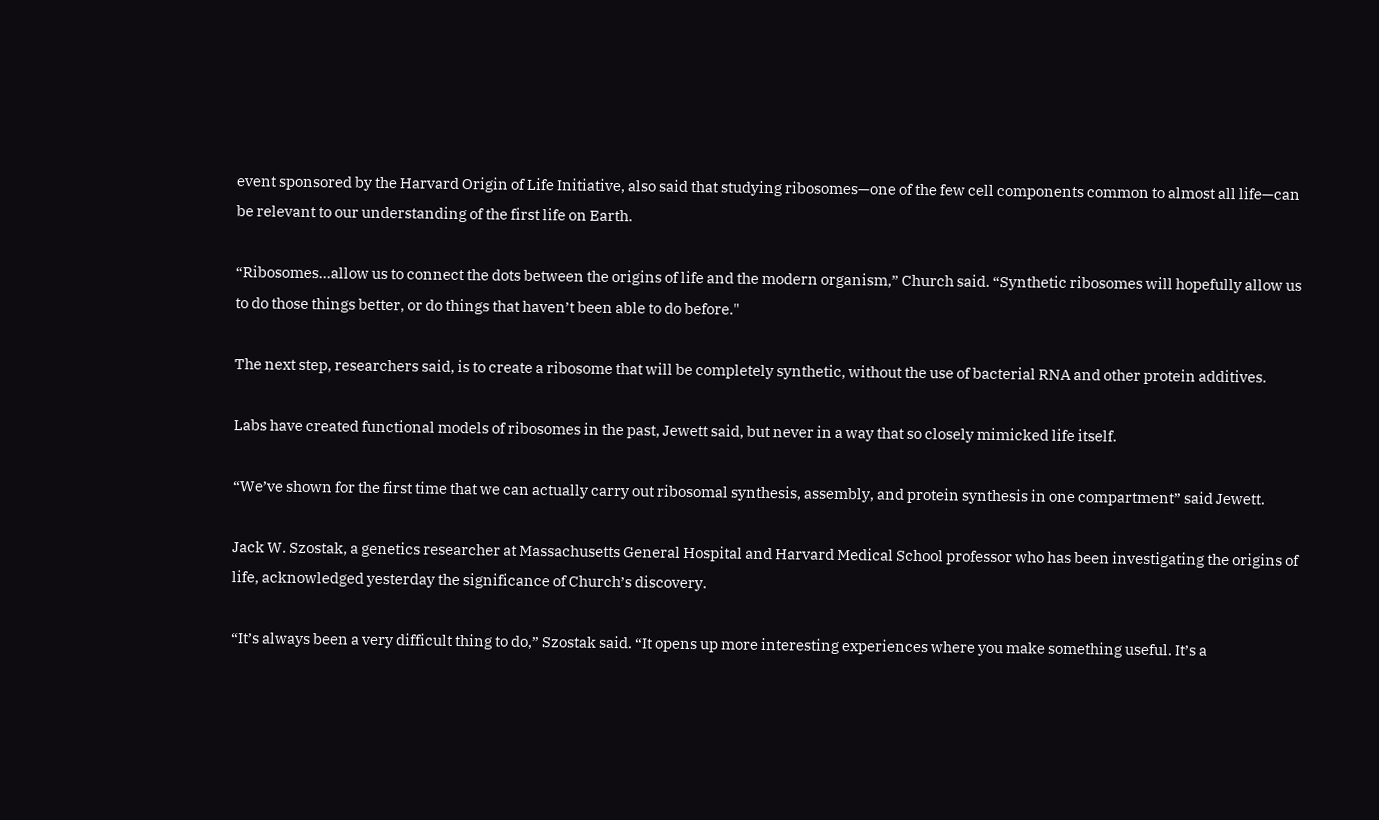event sponsored by the Harvard Origin of Life Initiative, also said that studying ribosomes—one of the few cell components common to almost all life—can be relevant to our understanding of the first life on Earth.

“Ribosomes...allow us to connect the dots between the origins of life and the modern organism,” Church said. “Synthetic ribosomes will hopefully allow us to do those things better, or do things that haven’t been able to do before."

The next step, researchers said, is to create a ribosome that will be completely synthetic, without the use of bacterial RNA and other protein additives.

Labs have created functional models of ribosomes in the past, Jewett said, but never in a way that so closely mimicked life itself.

“We’ve shown for the first time that we can actually carry out ribosomal synthesis, assembly, and protein synthesis in one compartment” said Jewett.

Jack W. Szostak, a genetics researcher at Massachusetts General Hospital and Harvard Medical School professor who has been investigating the origins of life, acknowledged yesterday the significance of Church’s discovery.

“It’s always been a very difficult thing to do,” Szostak said. “It opens up more interesting experiences where you make something useful. It’s a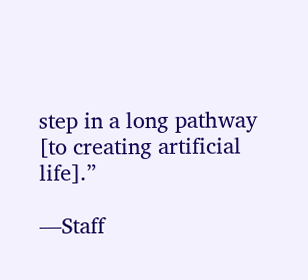step in a long pathway [to creating artificial life].”

—Staff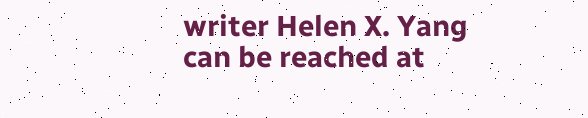writer Helen X. Yang can be reached at